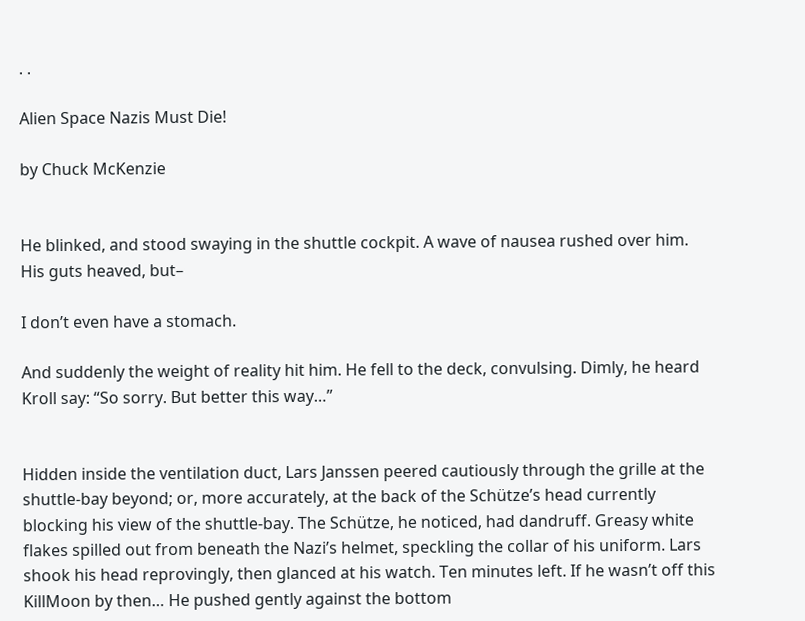. .

Alien Space Nazis Must Die!

by Chuck McKenzie


He blinked, and stood swaying in the shuttle cockpit. A wave of nausea rushed over him. His guts heaved, but–

I don’t even have a stomach.

And suddenly the weight of reality hit him. He fell to the deck, convulsing. Dimly, he heard Kroll say: “So sorry. But better this way…”


Hidden inside the ventilation duct, Lars Janssen peered cautiously through the grille at the shuttle-bay beyond; or, more accurately, at the back of the Schütze’s head currently blocking his view of the shuttle-bay. The Schütze, he noticed, had dandruff. Greasy white flakes spilled out from beneath the Nazi’s helmet, speckling the collar of his uniform. Lars shook his head reprovingly, then glanced at his watch. Ten minutes left. If he wasn’t off this KillMoon by then… He pushed gently against the bottom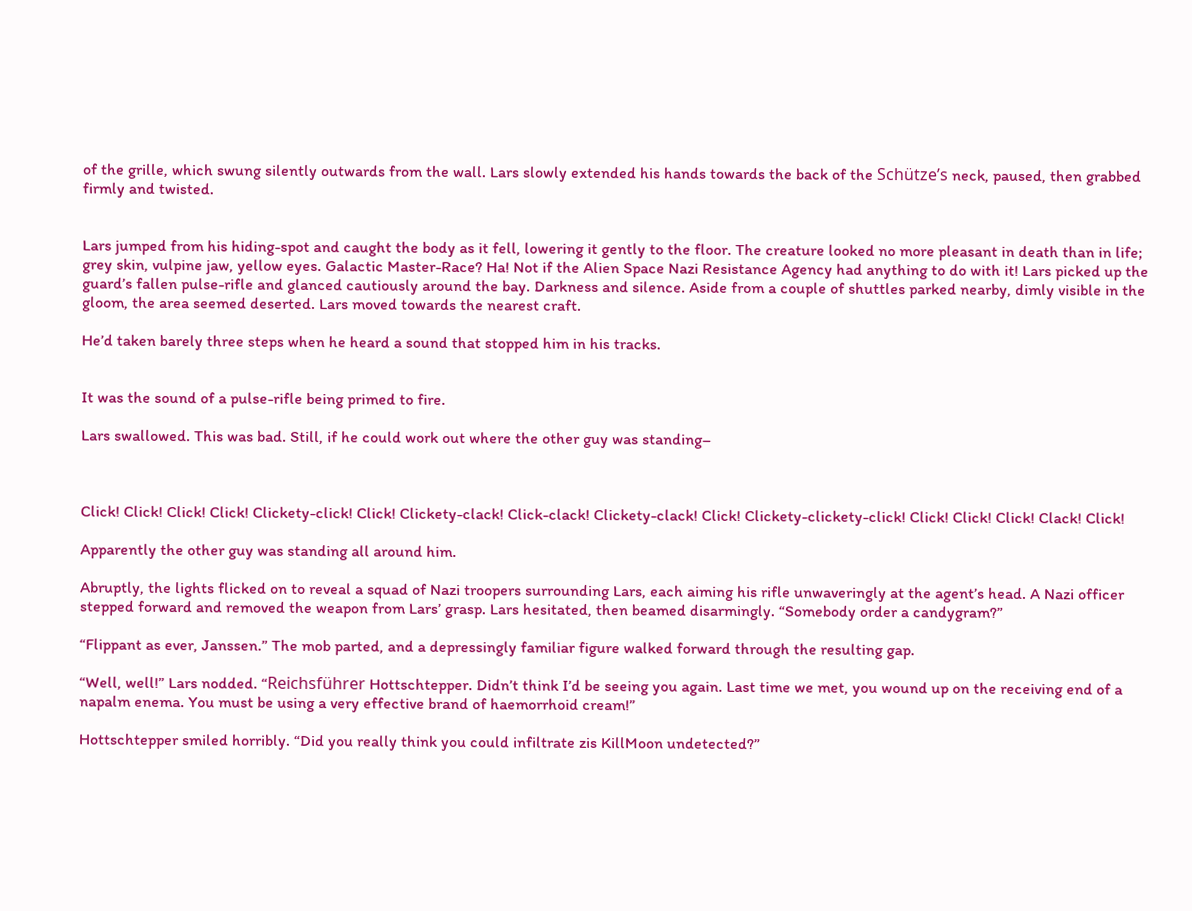of the grille, which swung silently outwards from the wall. Lars slowly extended his hands towards the back of the Schütze’s neck, paused, then grabbed firmly and twisted.


Lars jumped from his hiding-spot and caught the body as it fell, lowering it gently to the floor. The creature looked no more pleasant in death than in life; grey skin, vulpine jaw, yellow eyes. Galactic Master-Race? Ha! Not if the Alien Space Nazi Resistance Agency had anything to do with it! Lars picked up the guard’s fallen pulse-rifle and glanced cautiously around the bay. Darkness and silence. Aside from a couple of shuttles parked nearby, dimly visible in the gloom, the area seemed deserted. Lars moved towards the nearest craft.

He’d taken barely three steps when he heard a sound that stopped him in his tracks.


It was the sound of a pulse-rifle being primed to fire.

Lars swallowed. This was bad. Still, if he could work out where the other guy was standing–



Click! Click! Click! Click! Clickety-click! Click! Clickety-clack! Click-clack! Clickety-clack! Click! Clickety-clickety-click! Click! Click! Click! Clack! Click!

Apparently the other guy was standing all around him.

Abruptly, the lights flicked on to reveal a squad of Nazi troopers surrounding Lars, each aiming his rifle unwaveringly at the agent’s head. A Nazi officer stepped forward and removed the weapon from Lars’ grasp. Lars hesitated, then beamed disarmingly. “Somebody order a candygram?”

“Flippant as ever, Janssen.” The mob parted, and a depressingly familiar figure walked forward through the resulting gap.

“Well, well!” Lars nodded. “Reichsführer Hottschtepper. Didn’t think I’d be seeing you again. Last time we met, you wound up on the receiving end of a napalm enema. You must be using a very effective brand of haemorrhoid cream!”

Hottschtepper smiled horribly. “Did you really think you could infiltrate zis KillMoon undetected?”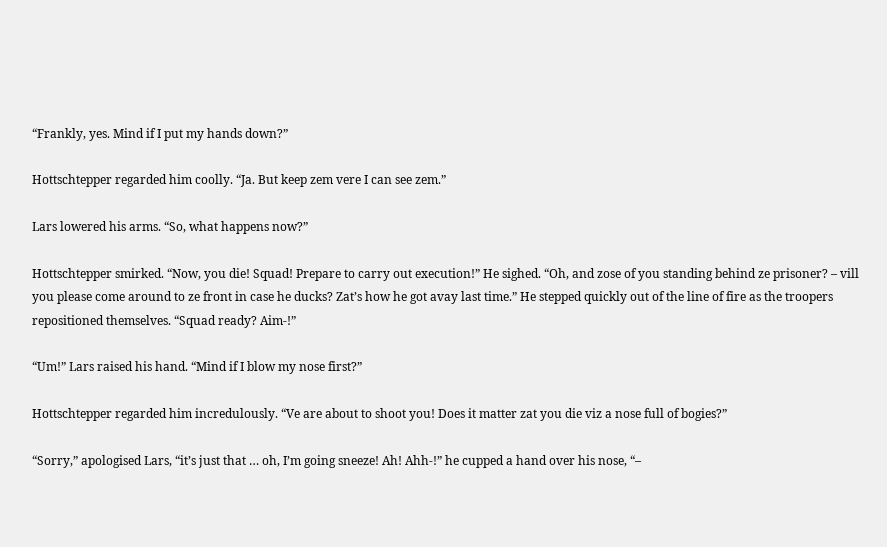“Frankly, yes. Mind if I put my hands down?”

Hottschtepper regarded him coolly. “Ja. But keep zem vere I can see zem.”

Lars lowered his arms. “So, what happens now?”

Hottschtepper smirked. “Now, you die! Squad! Prepare to carry out execution!” He sighed. “Oh, and zose of you standing behind ze prisoner? – vill you please come around to ze front in case he ducks? Zat’s how he got avay last time.” He stepped quickly out of the line of fire as the troopers repositioned themselves. “Squad ready? Aim-!”

“Um!” Lars raised his hand. “Mind if I blow my nose first?”

Hottschtepper regarded him incredulously. “Ve are about to shoot you! Does it matter zat you die viz a nose full of bogies?”

“Sorry,” apologised Lars, “it’s just that … oh, I’m going sneeze! Ah! Ahh-!” he cupped a hand over his nose, “–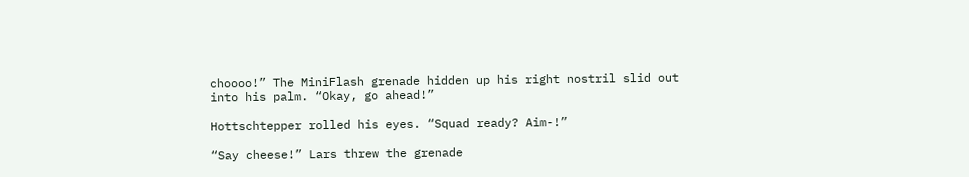choooo!” The MiniFlash grenade hidden up his right nostril slid out into his palm. “Okay, go ahead!”

Hottschtepper rolled his eyes. “Squad ready? Aim-!”

“Say cheese!” Lars threw the grenade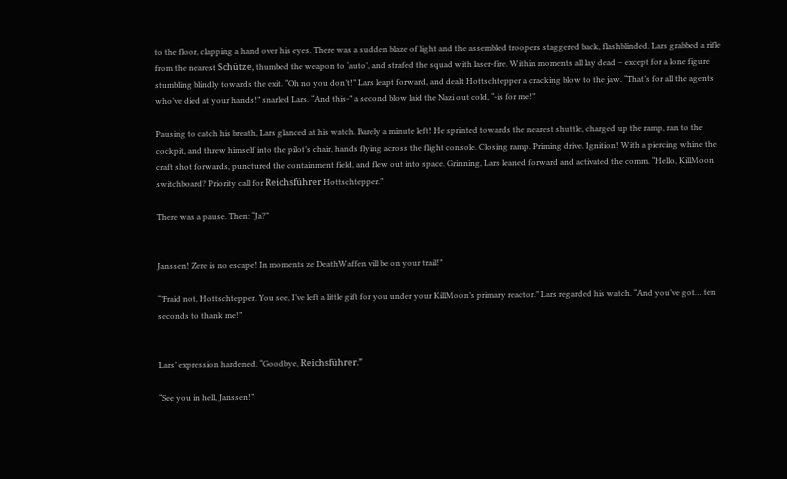to the floor, clapping a hand over his eyes. There was a sudden blaze of light and the assembled troopers staggered back, flashblinded. Lars grabbed a rifle from the nearest Schütze, thumbed the weapon to ‘auto’, and strafed the squad with laser-fire. Within moments all lay dead – except for a lone figure stumbling blindly towards the exit. “Oh no you don’t!” Lars leapt forward, and dealt Hottschtepper a cracking blow to the jaw. “That’s for all the agents who’ve died at your hands!” snarled Lars. “And this-” a second blow laid the Nazi out cold, “-is for me!”

Pausing to catch his breath, Lars glanced at his watch. Barely a minute left! He sprinted towards the nearest shuttle, charged up the ramp, ran to the cockpit, and threw himself into the pilot’s chair, hands flying across the flight console. Closing ramp. Priming drive. Ignition! With a piercing whine the craft shot forwards, punctured the containment field, and flew out into space. Grinning, Lars leaned forward and activated the comm. “Hello, KillMoon switchboard? Priority call for Reichsführer Hottschtepper.”

There was a pause. Then: “Ja?”


Janssen! Zere is no escape! In moments ze DeathWaffen vill be on your trail!”

“’Fraid not, Hottschtepper. You see, I’ve left a little gift for you under your KillMoon’s primary reactor.” Lars regarded his watch. “And you’ve got… ten seconds to thank me!”


Lars’ expression hardened. “Goodbye, Reichsführer.”

“See you in hell, Janssen!”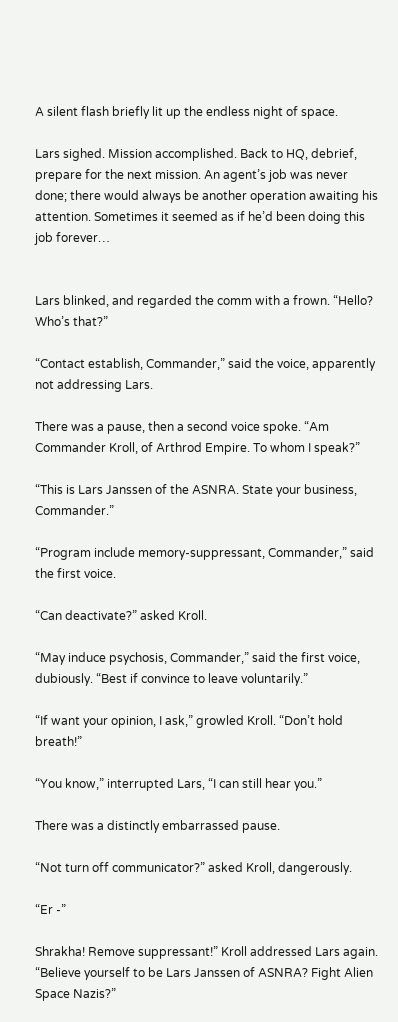A silent flash briefly lit up the endless night of space.

Lars sighed. Mission accomplished. Back to HQ, debrief, prepare for the next mission. An agent’s job was never done; there would always be another operation awaiting his attention. Sometimes it seemed as if he’d been doing this job forever…


Lars blinked, and regarded the comm with a frown. “Hello? Who’s that?”

“Contact establish, Commander,” said the voice, apparently not addressing Lars.

There was a pause, then a second voice spoke. “Am Commander Kroll, of Arthrod Empire. To whom I speak?”

“This is Lars Janssen of the ASNRA. State your business, Commander.”

“Program include memory-suppressant, Commander,” said the first voice.

“Can deactivate?” asked Kroll.

“May induce psychosis, Commander,” said the first voice, dubiously. “Best if convince to leave voluntarily.”

“If want your opinion, I ask,” growled Kroll. “Don’t hold breath!”

“You know,” interrupted Lars, “I can still hear you.”

There was a distinctly embarrassed pause.

“Not turn off communicator?” asked Kroll, dangerously.

“Er -”

Shrakha! Remove suppressant!” Kroll addressed Lars again. “Believe yourself to be Lars Janssen of ASNRA? Fight Alien Space Nazis?”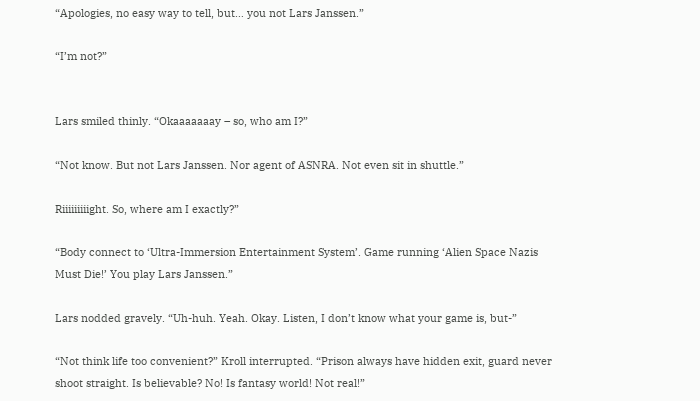“Apologies, no easy way to tell, but… you not Lars Janssen.”

“I’m not?”


Lars smiled thinly. “Okaaaaaaay – so, who am I?”

“Not know. But not Lars Janssen. Nor agent of ASNRA. Not even sit in shuttle.”

Riiiiiiiiight. So, where am I exactly?”

“Body connect to ‘Ultra-Immersion Entertainment System’. Game running ‘Alien Space Nazis Must Die!’ You play Lars Janssen.”

Lars nodded gravely. “Uh-huh. Yeah. Okay. Listen, I don’t know what your game is, but-”

“Not think life too convenient?” Kroll interrupted. “Prison always have hidden exit, guard never shoot straight. Is believable? No! Is fantasy world! Not real!”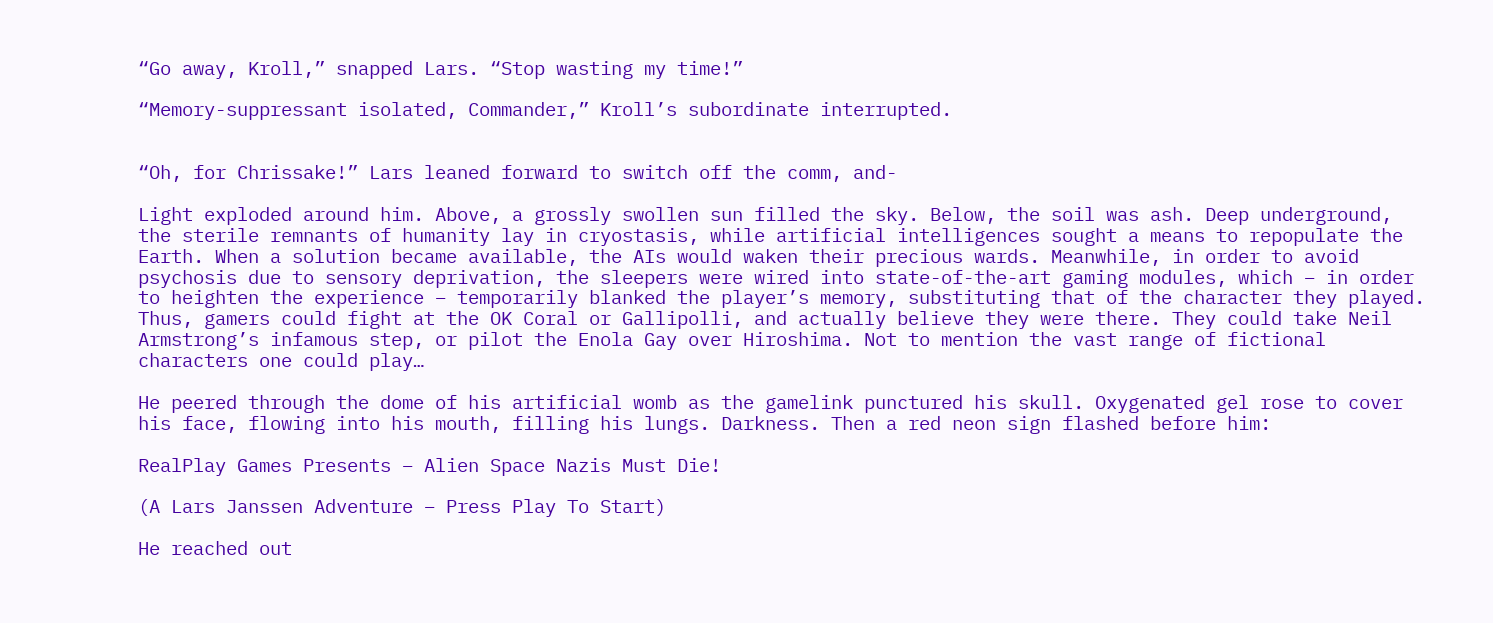“Go away, Kroll,” snapped Lars. “Stop wasting my time!”

“Memory-suppressant isolated, Commander,” Kroll’s subordinate interrupted.


“Oh, for Chrissake!” Lars leaned forward to switch off the comm, and-

Light exploded around him. Above, a grossly swollen sun filled the sky. Below, the soil was ash. Deep underground, the sterile remnants of humanity lay in cryostasis, while artificial intelligences sought a means to repopulate the Earth. When a solution became available, the AIs would waken their precious wards. Meanwhile, in order to avoid psychosis due to sensory deprivation, the sleepers were wired into state-of-the-art gaming modules, which – in order to heighten the experience – temporarily blanked the player’s memory, substituting that of the character they played. Thus, gamers could fight at the OK Coral or Gallipolli, and actually believe they were there. They could take Neil Armstrong’s infamous step, or pilot the Enola Gay over Hiroshima. Not to mention the vast range of fictional characters one could play…

He peered through the dome of his artificial womb as the gamelink punctured his skull. Oxygenated gel rose to cover his face, flowing into his mouth, filling his lungs. Darkness. Then a red neon sign flashed before him:

RealPlay Games Presents – Alien Space Nazis Must Die!

(A Lars Janssen Adventure – Press Play To Start)

He reached out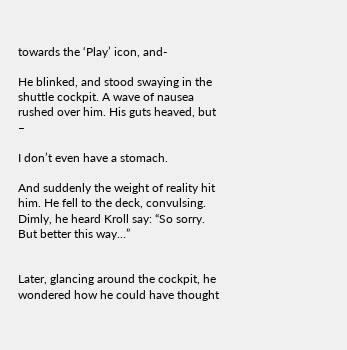towards the ‘Play’ icon, and-

He blinked, and stood swaying in the shuttle cockpit. A wave of nausea rushed over him. His guts heaved, but –

I don’t even have a stomach.

And suddenly the weight of reality hit him. He fell to the deck, convulsing. Dimly, he heard Kroll say: “So sorry. But better this way…”


Later, glancing around the cockpit, he wondered how he could have thought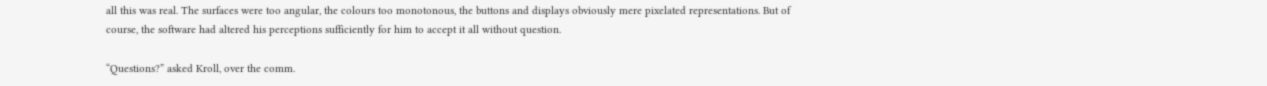all this was real. The surfaces were too angular, the colours too monotonous, the buttons and displays obviously mere pixelated representations. But of course, the software had altered his perceptions sufficiently for him to accept it all without question.

“Questions?” asked Kroll, over the comm.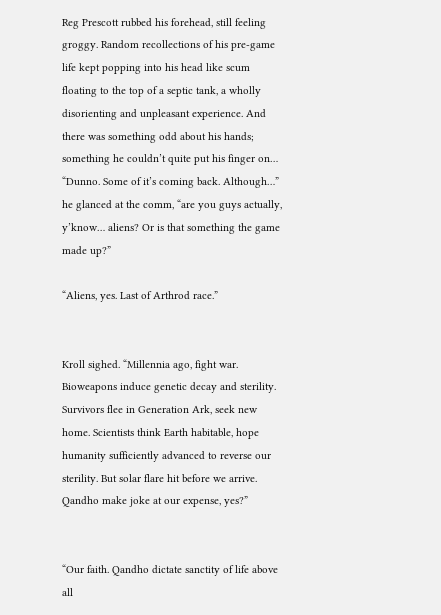Reg Prescott rubbed his forehead, still feeling groggy. Random recollections of his pre-game life kept popping into his head like scum floating to the top of a septic tank, a wholly disorienting and unpleasant experience. And there was something odd about his hands; something he couldn’t quite put his finger on… “Dunno. Some of it’s coming back. Although…” he glanced at the comm, “are you guys actually, y’know… aliens? Or is that something the game made up?”

“Aliens, yes. Last of Arthrod race.”


Kroll sighed. “Millennia ago, fight war. Bioweapons induce genetic decay and sterility. Survivors flee in Generation Ark, seek new home. Scientists think Earth habitable, hope humanity sufficiently advanced to reverse our sterility. But solar flare hit before we arrive. Qandho make joke at our expense, yes?”


“Our faith. Qandho dictate sanctity of life above all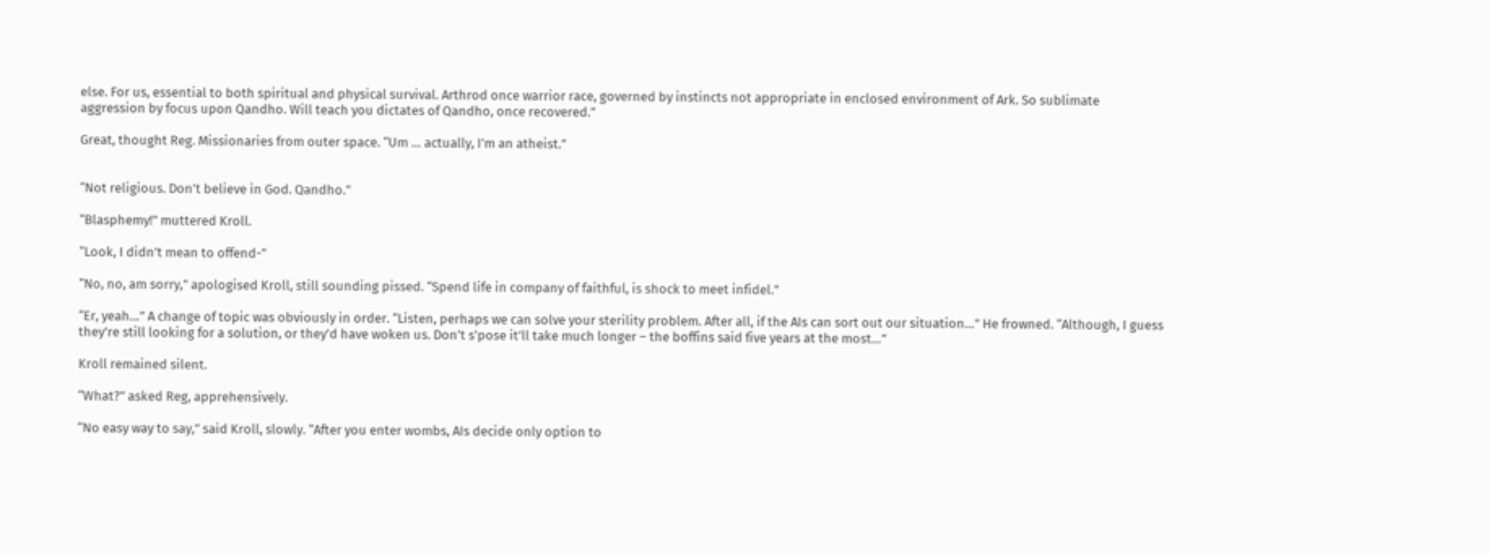else. For us, essential to both spiritual and physical survival. Arthrod once warrior race, governed by instincts not appropriate in enclosed environment of Ark. So sublimate aggression by focus upon Qandho. Will teach you dictates of Qandho, once recovered.”

Great, thought Reg. Missionaries from outer space. “Um … actually, I’m an atheist.”


“Not religious. Don’t believe in God. Qandho.”

“Blasphemy!” muttered Kroll.

“Look, I didn’t mean to offend-”

“No, no, am sorry,” apologised Kroll, still sounding pissed. “Spend life in company of faithful, is shock to meet infidel.”

“Er, yeah…” A change of topic was obviously in order. “Listen, perhaps we can solve your sterility problem. After all, if the AIs can sort out our situation…” He frowned. “Although, I guess they’re still looking for a solution, or they’d have woken us. Don’t s’pose it’ll take much longer – the boffins said five years at the most…”

Kroll remained silent.

“What?” asked Reg, apprehensively.

“No easy way to say,” said Kroll, slowly. “After you enter wombs, AIs decide only option to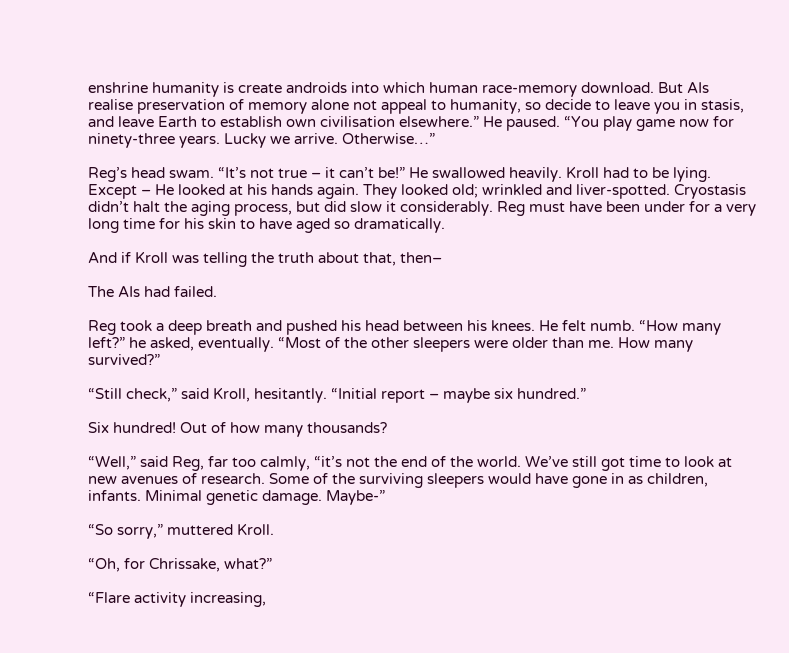enshrine humanity is create androids into which human race-memory download. But AIs realise preservation of memory alone not appeal to humanity, so decide to leave you in stasis, and leave Earth to establish own civilisation elsewhere.” He paused. “You play game now for ninety-three years. Lucky we arrive. Otherwise…”

Reg’s head swam. “It’s not true – it can’t be!” He swallowed heavily. Kroll had to be lying. Except – He looked at his hands again. They looked old; wrinkled and liver-spotted. Cryostasis didn’t halt the aging process, but did slow it considerably. Reg must have been under for a very long time for his skin to have aged so dramatically.

And if Kroll was telling the truth about that, then–

The AIs had failed.

Reg took a deep breath and pushed his head between his knees. He felt numb. “How many left?” he asked, eventually. “Most of the other sleepers were older than me. How many survived?”

“Still check,” said Kroll, hesitantly. “Initial report – maybe six hundred.”

Six hundred! Out of how many thousands?

“Well,” said Reg, far too calmly, “it’s not the end of the world. We’ve still got time to look at new avenues of research. Some of the surviving sleepers would have gone in as children, infants. Minimal genetic damage. Maybe-”

“So sorry,” muttered Kroll.

“Oh, for Chrissake, what?”

“Flare activity increasing,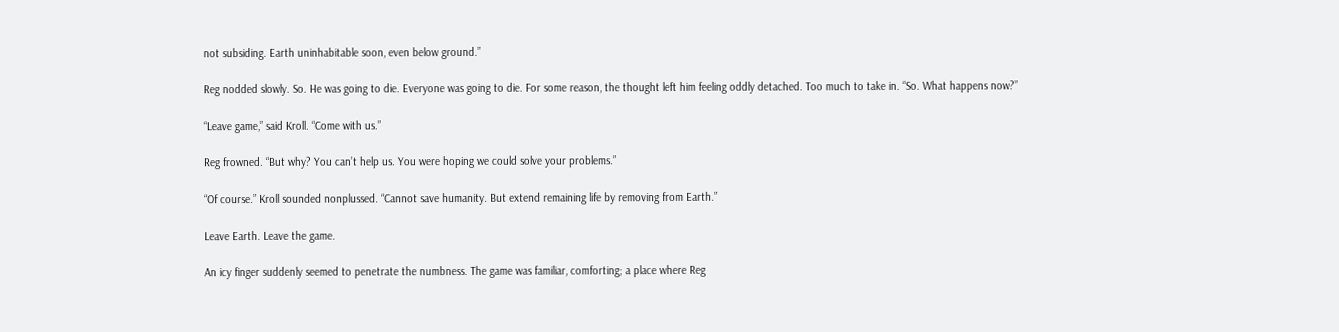not subsiding. Earth uninhabitable soon, even below ground.”

Reg nodded slowly. So. He was going to die. Everyone was going to die. For some reason, the thought left him feeling oddly detached. Too much to take in. “So. What happens now?”

“Leave game,” said Kroll. “Come with us.”

Reg frowned. “But why? You can’t help us. You were hoping we could solve your problems.”

“Of course.” Kroll sounded nonplussed. “Cannot save humanity. But extend remaining life by removing from Earth.”

Leave Earth. Leave the game.

An icy finger suddenly seemed to penetrate the numbness. The game was familiar, comforting; a place where Reg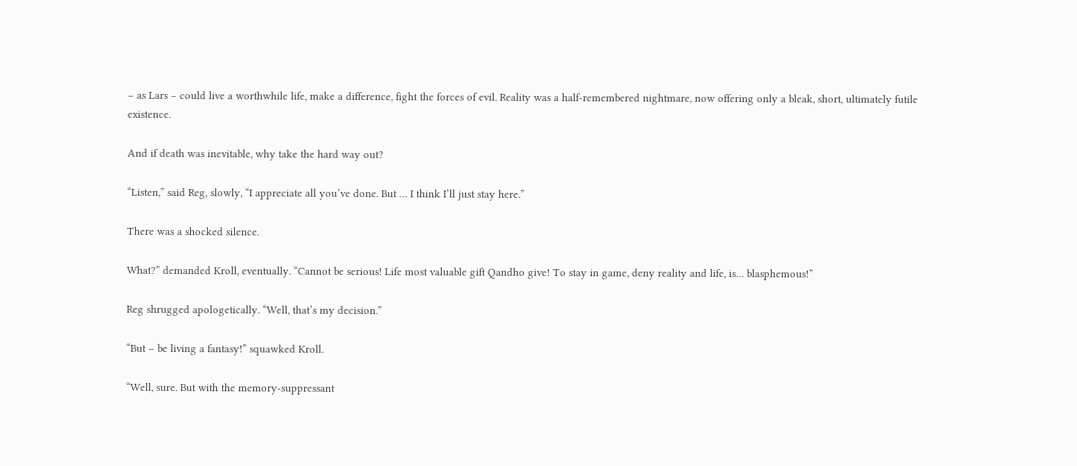– as Lars – could live a worthwhile life, make a difference, fight the forces of evil. Reality was a half-remembered nightmare, now offering only a bleak, short, ultimately futile existence.

And if death was inevitable, why take the hard way out?

“Listen,” said Reg, slowly, “I appreciate all you’ve done. But … I think I’ll just stay here.”

There was a shocked silence.

What?” demanded Kroll, eventually. “Cannot be serious! Life most valuable gift Qandho give! To stay in game, deny reality and life, is… blasphemous!”

Reg shrugged apologetically. “Well, that’s my decision.”

“But – be living a fantasy!” squawked Kroll.

“Well, sure. But with the memory-suppressant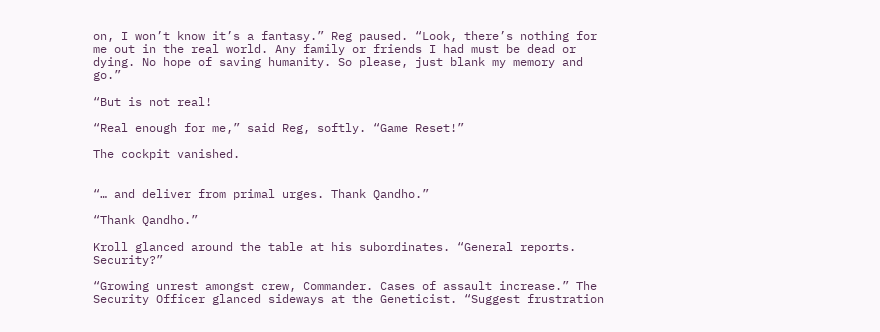on, I won’t know it’s a fantasy.” Reg paused. “Look, there’s nothing for me out in the real world. Any family or friends I had must be dead or dying. No hope of saving humanity. So please, just blank my memory and go.”

“But is not real!

“Real enough for me,” said Reg, softly. “Game Reset!”

The cockpit vanished.


“… and deliver from primal urges. Thank Qandho.”

“Thank Qandho.”

Kroll glanced around the table at his subordinates. “General reports. Security?”

“Growing unrest amongst crew, Commander. Cases of assault increase.” The Security Officer glanced sideways at the Geneticist. “Suggest frustration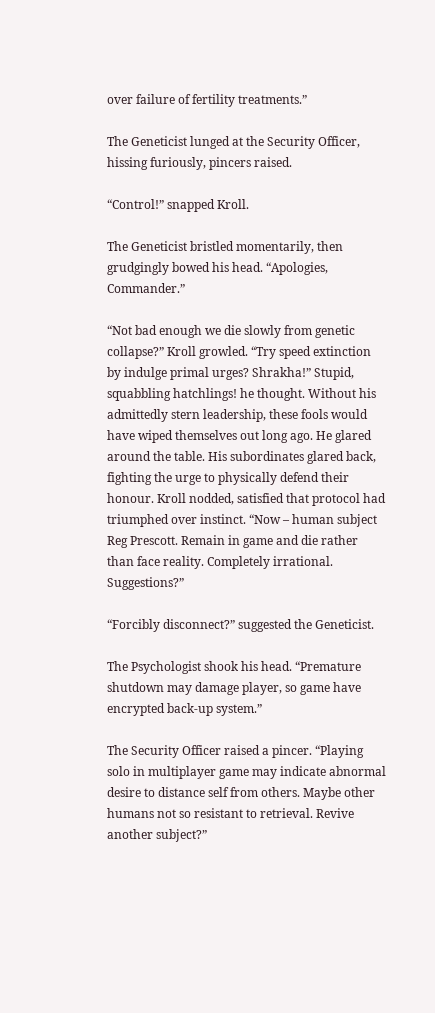over failure of fertility treatments.”

The Geneticist lunged at the Security Officer, hissing furiously, pincers raised.

“Control!” snapped Kroll.

The Geneticist bristled momentarily, then grudgingly bowed his head. “Apologies, Commander.”

“Not bad enough we die slowly from genetic collapse?” Kroll growled. “Try speed extinction by indulge primal urges? Shrakha!” Stupid, squabbling hatchlings! he thought. Without his admittedly stern leadership, these fools would have wiped themselves out long ago. He glared around the table. His subordinates glared back, fighting the urge to physically defend their honour. Kroll nodded, satisfied that protocol had triumphed over instinct. “Now – human subject Reg Prescott. Remain in game and die rather than face reality. Completely irrational. Suggestions?”

“Forcibly disconnect?” suggested the Geneticist.

The Psychologist shook his head. “Premature shutdown may damage player, so game have encrypted back-up system.”

The Security Officer raised a pincer. “Playing solo in multiplayer game may indicate abnormal desire to distance self from others. Maybe other humans not so resistant to retrieval. Revive another subject?”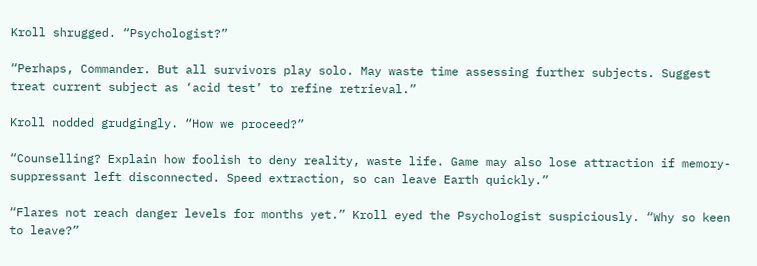Kroll shrugged. “Psychologist?”

“Perhaps, Commander. But all survivors play solo. May waste time assessing further subjects. Suggest treat current subject as ‘acid test’ to refine retrieval.”

Kroll nodded grudgingly. “How we proceed?”

“Counselling? Explain how foolish to deny reality, waste life. Game may also lose attraction if memory-suppressant left disconnected. Speed extraction, so can leave Earth quickly.”

“Flares not reach danger levels for months yet.” Kroll eyed the Psychologist suspiciously. “Why so keen to leave?”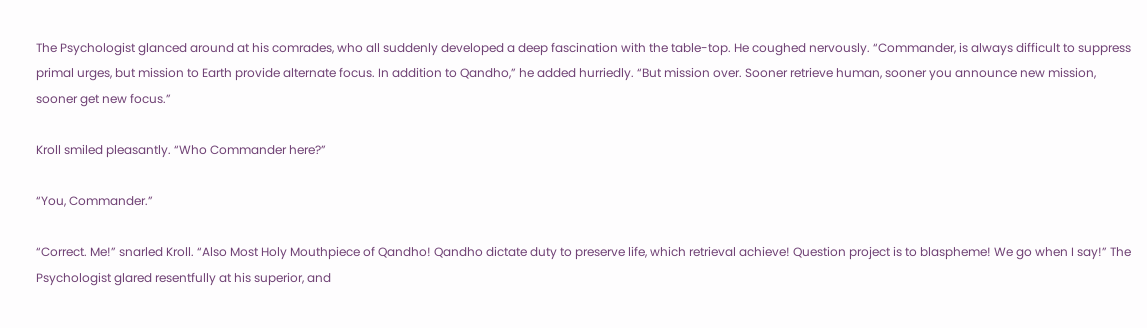The Psychologist glanced around at his comrades, who all suddenly developed a deep fascination with the table-top. He coughed nervously. “Commander, is always difficult to suppress primal urges, but mission to Earth provide alternate focus. In addition to Qandho,” he added hurriedly. “But mission over. Sooner retrieve human, sooner you announce new mission, sooner get new focus.”

Kroll smiled pleasantly. “Who Commander here?”

“You, Commander.”

“Correct. Me!” snarled Kroll. “Also Most Holy Mouthpiece of Qandho! Qandho dictate duty to preserve life, which retrieval achieve! Question project is to blaspheme! We go when I say!” The Psychologist glared resentfully at his superior, and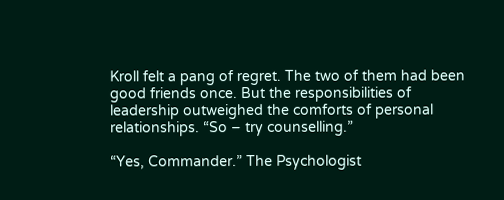Kroll felt a pang of regret. The two of them had been good friends once. But the responsibilities of leadership outweighed the comforts of personal relationships. “So – try counselling.”

“Yes, Commander.” The Psychologist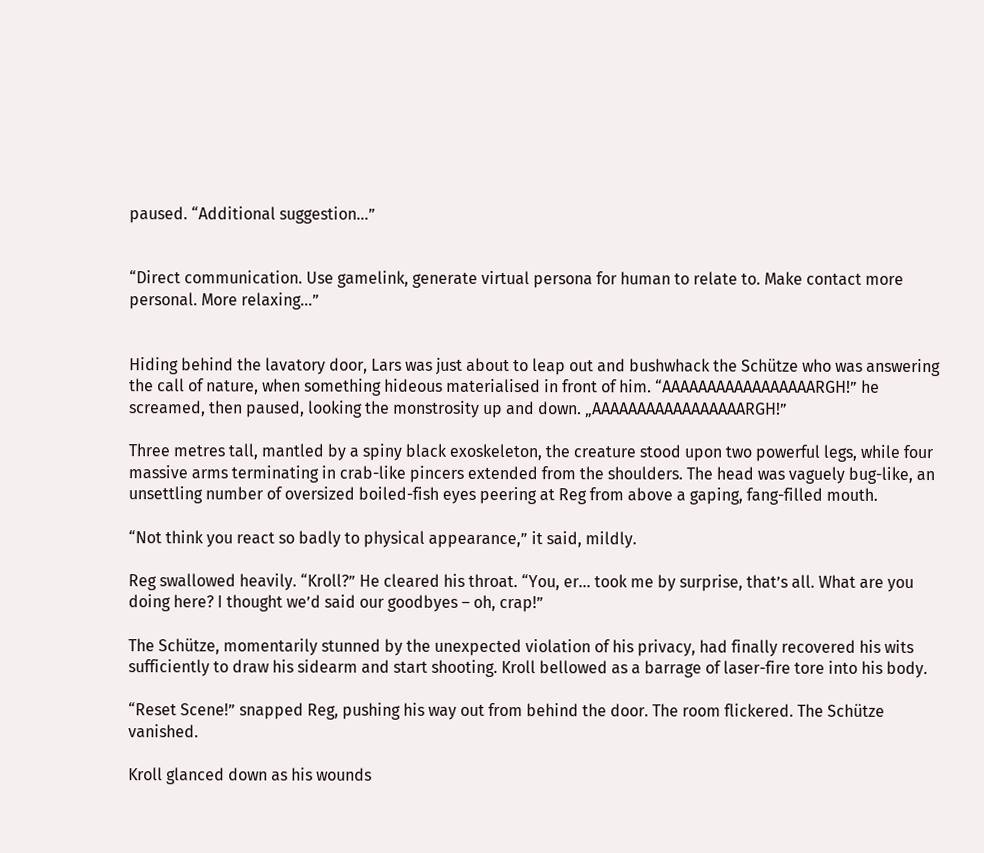paused. “Additional suggestion…”


“Direct communication. Use gamelink, generate virtual persona for human to relate to. Make contact more personal. More relaxing…”


Hiding behind the lavatory door, Lars was just about to leap out and bushwhack the Schütze who was answering the call of nature, when something hideous materialised in front of him. “AAAAAAAAAAAAAAAAARGH!” he screamed, then paused, looking the monstrosity up and down. „AAAAAAAAAAAAAAAAARGH!”

Three metres tall, mantled by a spiny black exoskeleton, the creature stood upon two powerful legs, while four massive arms terminating in crab-like pincers extended from the shoulders. The head was vaguely bug-like, an unsettling number of oversized boiled-fish eyes peering at Reg from above a gaping, fang-filled mouth.

“Not think you react so badly to physical appearance,” it said, mildly.

Reg swallowed heavily. “Kroll?” He cleared his throat. “You, er… took me by surprise, that’s all. What are you doing here? I thought we’d said our goodbyes – oh, crap!”

The Schütze, momentarily stunned by the unexpected violation of his privacy, had finally recovered his wits sufficiently to draw his sidearm and start shooting. Kroll bellowed as a barrage of laser-fire tore into his body.

“Reset Scene!” snapped Reg, pushing his way out from behind the door. The room flickered. The Schütze vanished.

Kroll glanced down as his wounds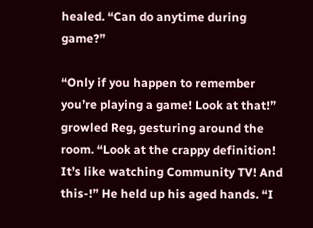healed. “Can do anytime during game?”

“Only if you happen to remember you’re playing a game! Look at that!” growled Reg, gesturing around the room. “Look at the crappy definition! It’s like watching Community TV! And this-!” He held up his aged hands. “I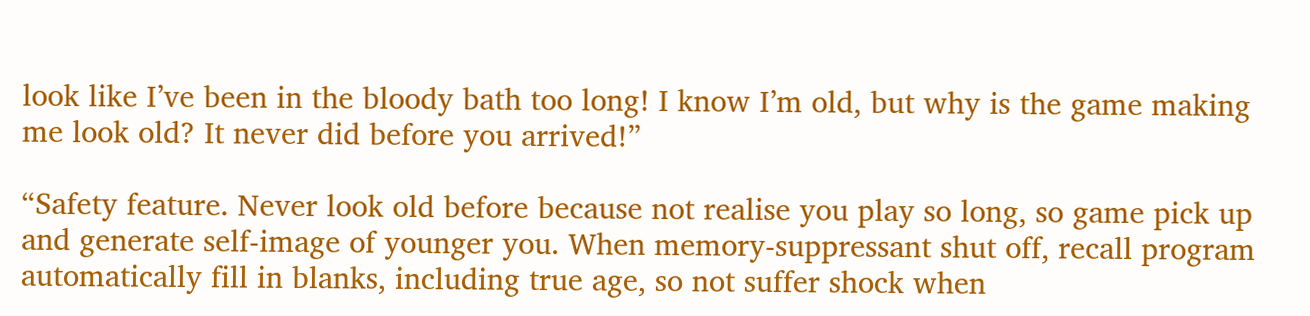look like I’ve been in the bloody bath too long! I know I’m old, but why is the game making me look old? It never did before you arrived!”

“Safety feature. Never look old before because not realise you play so long, so game pick up and generate self-image of younger you. When memory-suppressant shut off, recall program automatically fill in blanks, including true age, so not suffer shock when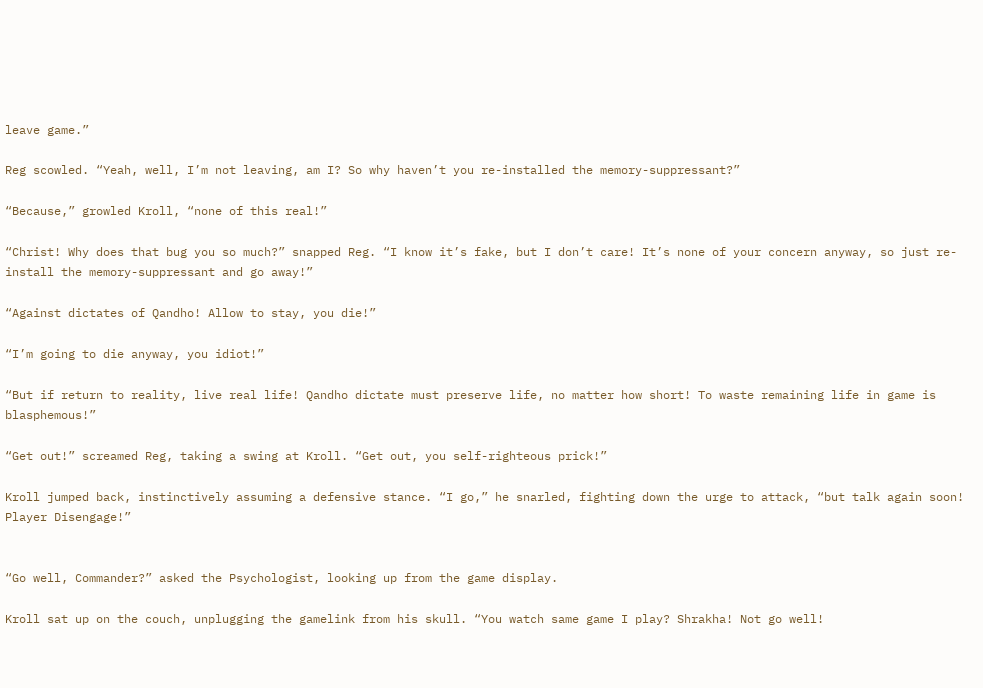leave game.”

Reg scowled. “Yeah, well, I’m not leaving, am I? So why haven’t you re-installed the memory-suppressant?”

“Because,” growled Kroll, “none of this real!”

“Christ! Why does that bug you so much?” snapped Reg. “I know it’s fake, but I don’t care! It’s none of your concern anyway, so just re-install the memory-suppressant and go away!”

“Against dictates of Qandho! Allow to stay, you die!”

“I’m going to die anyway, you idiot!”

“But if return to reality, live real life! Qandho dictate must preserve life, no matter how short! To waste remaining life in game is blasphemous!”

“Get out!” screamed Reg, taking a swing at Kroll. “Get out, you self-righteous prick!”

Kroll jumped back, instinctively assuming a defensive stance. “I go,” he snarled, fighting down the urge to attack, “but talk again soon! Player Disengage!”


“Go well, Commander?” asked the Psychologist, looking up from the game display.

Kroll sat up on the couch, unplugging the gamelink from his skull. “You watch same game I play? Shrakha! Not go well!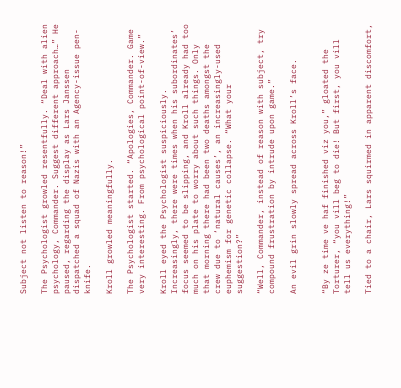Subject not listen to reason!”

The Psychologist growled resentfully. “Deal with alien psychology, Commander. Suggest different approach…” He paused, regarding the display as Lars Janssen dispatched a squad of Nazis with an Agency-issue pen-knife.

Kroll growled meaningfully.

The Psychologist started. “Apologies, Commander. Game very interesting. From psychological point-of-view.”

Kroll eyed the Psychologist suspiciously. Increasingly, there were times when his subordinates’ focus seemed to be slipping, and Kroll already had too much on his plate to worry about such things. Only that morning there had been two deaths amongst the crew due to ‘natural causes’, an increasingly-used euphemism for genetic collapse. “What your suggestion?”

“Well, Commander, instead of reason with subject, try compound frustration by intrude upon game.”

An evil grin slowly spread across Kroll’s face.


“By ze time ve haf finished viz you,” gloated the Torturer, “you vill beg to die! But first, you vill tell us everything!”

Tied to a chair, Lars squirmed in apparent discomfort,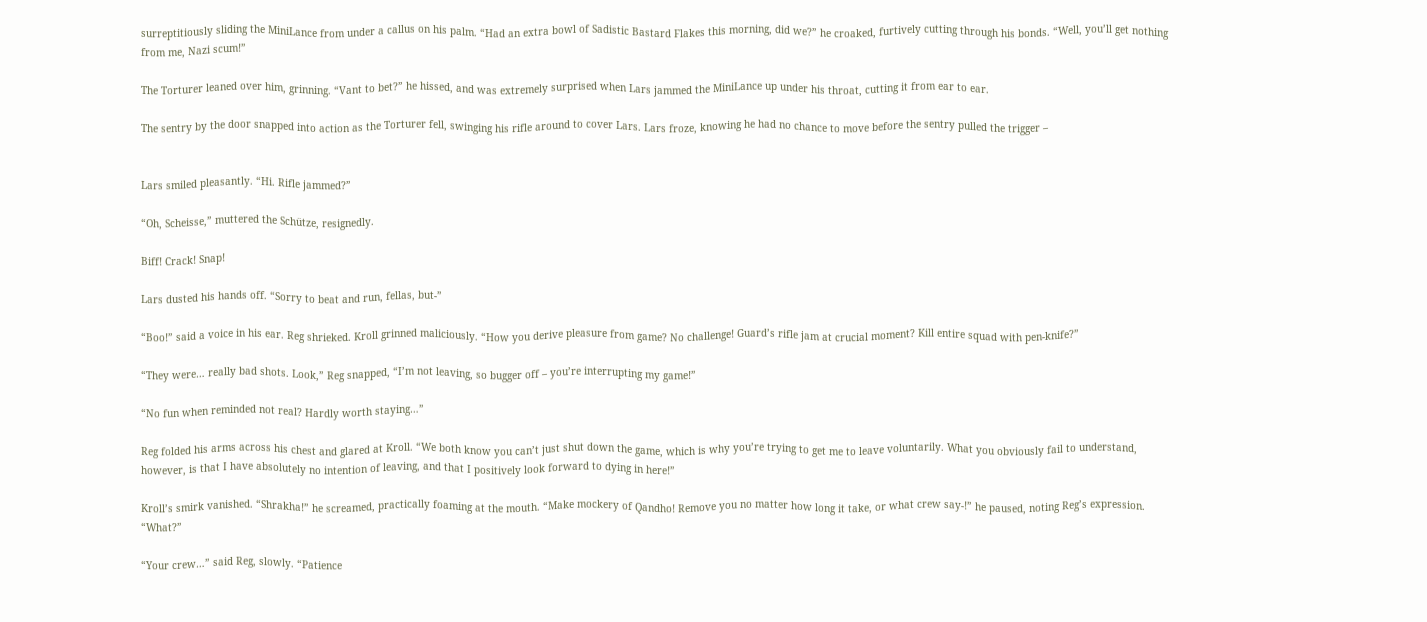surreptitiously sliding the MiniLance from under a callus on his palm. “Had an extra bowl of Sadistic Bastard Flakes this morning, did we?” he croaked, furtively cutting through his bonds. “Well, you’ll get nothing from me, Nazi scum!”

The Torturer leaned over him, grinning. “Vant to bet?” he hissed, and was extremely surprised when Lars jammed the MiniLance up under his throat, cutting it from ear to ear.

The sentry by the door snapped into action as the Torturer fell, swinging his rifle around to cover Lars. Lars froze, knowing he had no chance to move before the sentry pulled the trigger –


Lars smiled pleasantly. “Hi. Rifle jammed?”

“Oh, Scheisse,” muttered the Schütze, resignedly.

Biff! Crack! Snap!

Lars dusted his hands off. “Sorry to beat and run, fellas, but-”

“Boo!” said a voice in his ear. Reg shrieked. Kroll grinned maliciously. “How you derive pleasure from game? No challenge! Guard’s rifle jam at crucial moment? Kill entire squad with pen-knife?”

“They were… really bad shots. Look,” Reg snapped, “I’m not leaving, so bugger off – you’re interrupting my game!”

“No fun when reminded not real? Hardly worth staying…”

Reg folded his arms across his chest and glared at Kroll. “We both know you can’t just shut down the game, which is why you’re trying to get me to leave voluntarily. What you obviously fail to understand, however, is that I have absolutely no intention of leaving, and that I positively look forward to dying in here!”

Kroll’s smirk vanished. “Shrakha!” he screamed, practically foaming at the mouth. “Make mockery of Qandho! Remove you no matter how long it take, or what crew say-!” he paused, noting Reg’s expression. “What?”

“Your crew…” said Reg, slowly. “Patience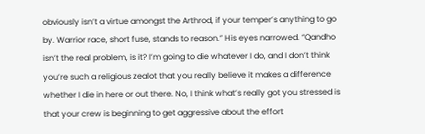obviously isn’t a virtue amongst the Arthrod, if your temper’s anything to go by. Warrior race, short fuse, stands to reason.” His eyes narrowed. “Qandho isn’t the real problem, is it? I’m going to die whatever I do, and I don’t think you’re such a religious zealot that you really believe it makes a difference whether I die in here or out there. No, I think what’s really got you stressed is that your crew is beginning to get aggressive about the effort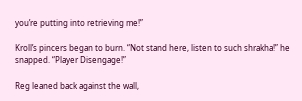you’re putting into retrieving me!”

Kroll’s pincers began to burn. “Not stand here, listen to such shrakha!” he snapped. “Player Disengage!”

Reg leaned back against the wall,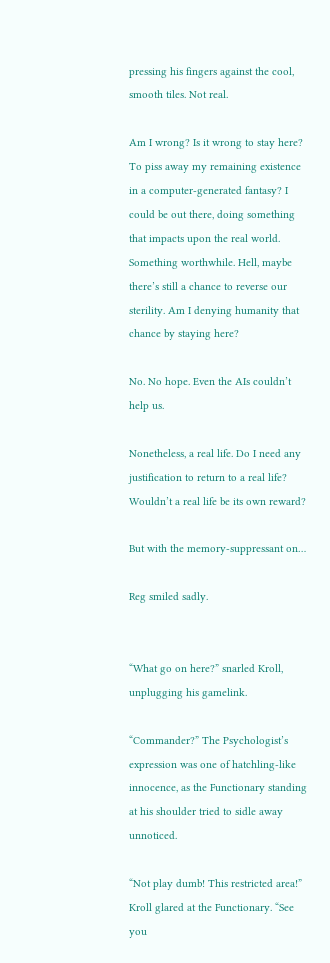pressing his fingers against the cool, smooth tiles. Not real.

Am I wrong? Is it wrong to stay here? To piss away my remaining existence in a computer-generated fantasy? I could be out there, doing something that impacts upon the real world. Something worthwhile. Hell, maybe there’s still a chance to reverse our sterility. Am I denying humanity that chance by staying here?

No. No hope. Even the AIs couldn’t help us.

Nonetheless, a real life. Do I need any justification to return to a real life? Wouldn’t a real life be its own reward?

But with the memory-suppressant on…

Reg smiled sadly.


“What go on here?” snarled Kroll, unplugging his gamelink.

“Commander?” The Psychologist’s expression was one of hatchling-like innocence, as the Functionary standing at his shoulder tried to sidle away unnoticed.

“Not play dumb! This restricted area!” Kroll glared at the Functionary. “See you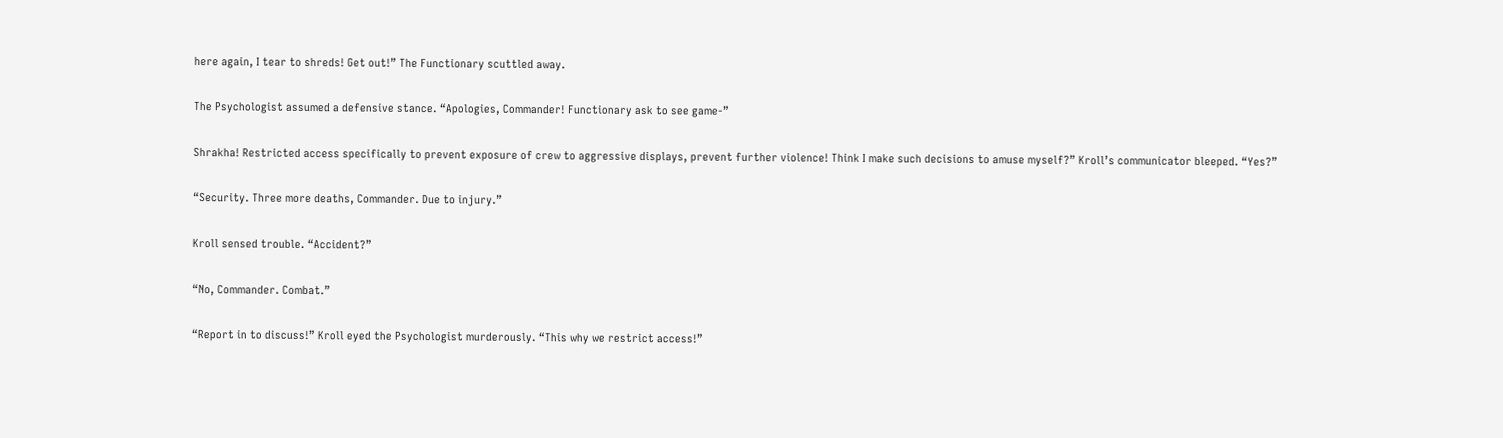here again, I tear to shreds! Get out!” The Functionary scuttled away.

The Psychologist assumed a defensive stance. “Apologies, Commander! Functionary ask to see game-”

Shrakha! Restricted access specifically to prevent exposure of crew to aggressive displays, prevent further violence! Think I make such decisions to amuse myself?” Kroll’s communicator bleeped. “Yes?”

“Security. Three more deaths, Commander. Due to injury.”

Kroll sensed trouble. “Accident?”

“No, Commander. Combat.”

“Report in to discuss!” Kroll eyed the Psychologist murderously. “This why we restrict access!”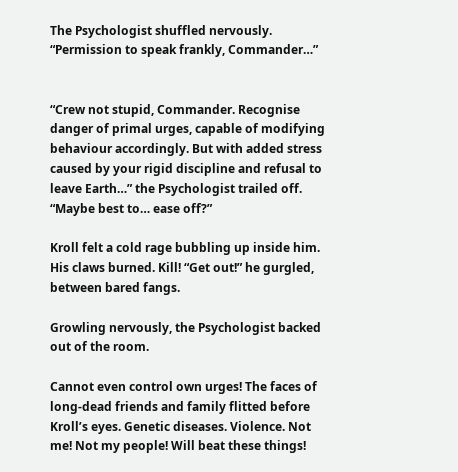The Psychologist shuffled nervously. “Permission to speak frankly, Commander…”


“Crew not stupid, Commander. Recognise danger of primal urges, capable of modifying behaviour accordingly. But with added stress caused by your rigid discipline and refusal to leave Earth…” the Psychologist trailed off. “Maybe best to… ease off?”

Kroll felt a cold rage bubbling up inside him. His claws burned. Kill! “Get out!” he gurgled, between bared fangs.

Growling nervously, the Psychologist backed out of the room.

Cannot even control own urges! The faces of long-dead friends and family flitted before Kroll’s eyes. Genetic diseases. Violence. Not me! Not my people! Will beat these things!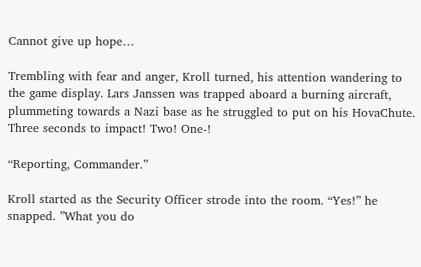Cannot give up hope…

Trembling with fear and anger, Kroll turned, his attention wandering to the game display. Lars Janssen was trapped aboard a burning aircraft, plummeting towards a Nazi base as he struggled to put on his HovaChute. Three seconds to impact! Two! One-!

“Reporting, Commander.”

Kroll started as the Security Officer strode into the room. “Yes!” he snapped. ”What you do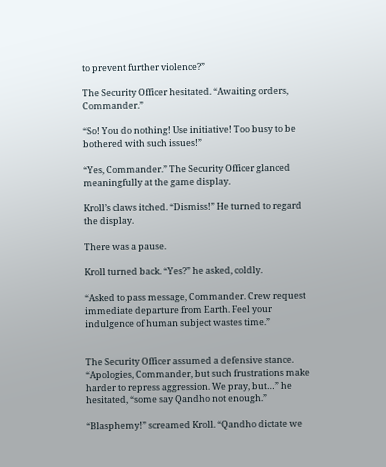to prevent further violence?”

The Security Officer hesitated. “Awaiting orders, Commander.”

“So! You do nothing! Use initiative! Too busy to be bothered with such issues!”

“Yes, Commander.” The Security Officer glanced meaningfully at the game display.

Kroll’s claws itched. “Dismiss!” He turned to regard the display.

There was a pause.

Kroll turned back. “Yes?” he asked, coldly.

“Asked to pass message, Commander. Crew request immediate departure from Earth. Feel your indulgence of human subject wastes time.”


The Security Officer assumed a defensive stance. “Apologies, Commander, but such frustrations make harder to repress aggression. We pray, but…” he hesitated, “some say Qandho not enough.”

“Blasphemy!” screamed Kroll. “Qandho dictate we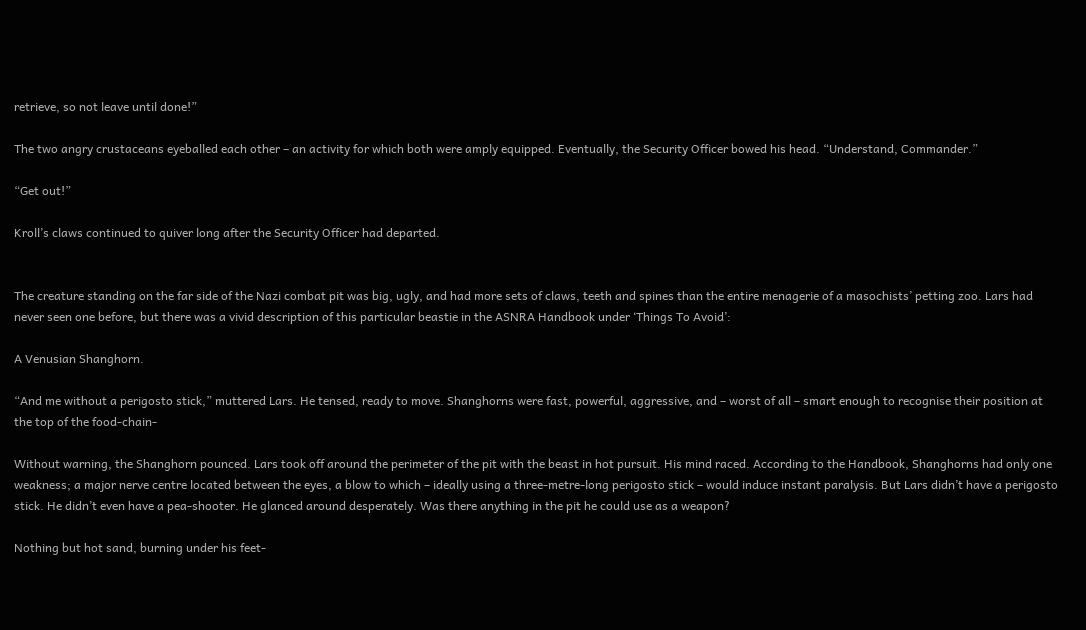retrieve, so not leave until done!”

The two angry crustaceans eyeballed each other – an activity for which both were amply equipped. Eventually, the Security Officer bowed his head. “Understand, Commander.”

“Get out!”

Kroll’s claws continued to quiver long after the Security Officer had departed.


The creature standing on the far side of the Nazi combat pit was big, ugly, and had more sets of claws, teeth and spines than the entire menagerie of a masochists’ petting zoo. Lars had never seen one before, but there was a vivid description of this particular beastie in the ASNRA Handbook under ‘Things To Avoid’:

A Venusian Shanghorn.

“And me without a perigosto stick,” muttered Lars. He tensed, ready to move. Shanghorns were fast, powerful, aggressive, and – worst of all – smart enough to recognise their position at the top of the food-chain-

Without warning, the Shanghorn pounced. Lars took off around the perimeter of the pit with the beast in hot pursuit. His mind raced. According to the Handbook, Shanghorns had only one weakness; a major nerve centre located between the eyes, a blow to which – ideally using a three-metre-long perigosto stick – would induce instant paralysis. But Lars didn’t have a perigosto stick. He didn’t even have a pea-shooter. He glanced around desperately. Was there anything in the pit he could use as a weapon?

Nothing but hot sand, burning under his feet-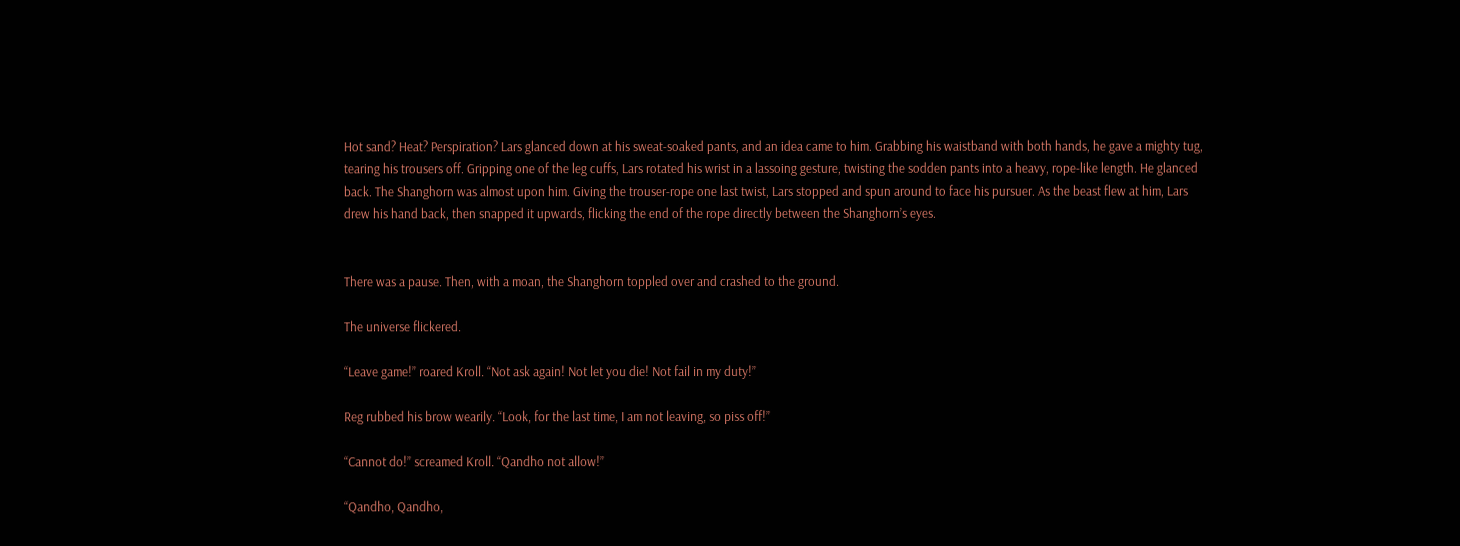Hot sand? Heat? Perspiration? Lars glanced down at his sweat-soaked pants, and an idea came to him. Grabbing his waistband with both hands, he gave a mighty tug, tearing his trousers off. Gripping one of the leg cuffs, Lars rotated his wrist in a lassoing gesture, twisting the sodden pants into a heavy, rope-like length. He glanced back. The Shanghorn was almost upon him. Giving the trouser-rope one last twist, Lars stopped and spun around to face his pursuer. As the beast flew at him, Lars drew his hand back, then snapped it upwards, flicking the end of the rope directly between the Shanghorn’s eyes.


There was a pause. Then, with a moan, the Shanghorn toppled over and crashed to the ground.

The universe flickered.

“Leave game!” roared Kroll. “Not ask again! Not let you die! Not fail in my duty!”

Reg rubbed his brow wearily. “Look, for the last time, I am not leaving, so piss off!”

“Cannot do!” screamed Kroll. “Qandho not allow!”

“Qandho, Qandho,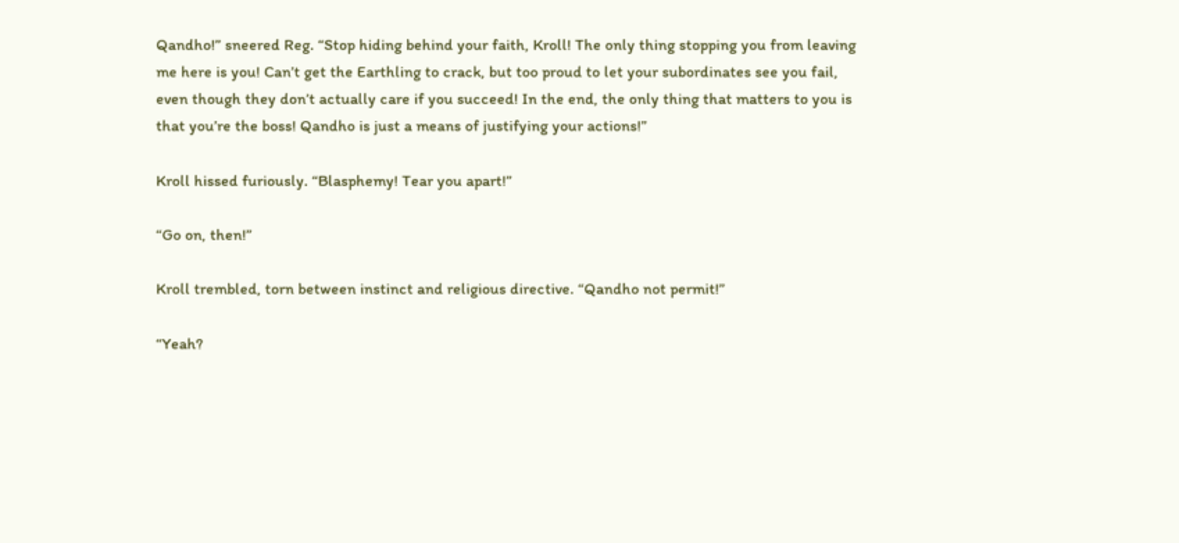Qandho!” sneered Reg. “Stop hiding behind your faith, Kroll! The only thing stopping you from leaving me here is you! Can’t get the Earthling to crack, but too proud to let your subordinates see you fail, even though they don’t actually care if you succeed! In the end, the only thing that matters to you is that you’re the boss! Qandho is just a means of justifying your actions!”

Kroll hissed furiously. “Blasphemy! Tear you apart!”

“Go on, then!”

Kroll trembled, torn between instinct and religious directive. “Qandho not permit!”

“Yeah?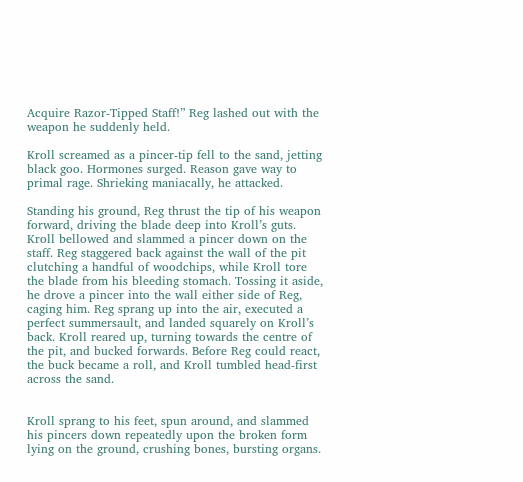Acquire Razor-Tipped Staff!” Reg lashed out with the weapon he suddenly held.

Kroll screamed as a pincer-tip fell to the sand, jetting black goo. Hormones surged. Reason gave way to primal rage. Shrieking maniacally, he attacked.

Standing his ground, Reg thrust the tip of his weapon forward, driving the blade deep into Kroll’s guts. Kroll bellowed and slammed a pincer down on the staff. Reg staggered back against the wall of the pit clutching a handful of woodchips, while Kroll tore the blade from his bleeding stomach. Tossing it aside, he drove a pincer into the wall either side of Reg, caging him. Reg sprang up into the air, executed a perfect summersault, and landed squarely on Kroll’s back. Kroll reared up, turning towards the centre of the pit, and bucked forwards. Before Reg could react, the buck became a roll, and Kroll tumbled head-first across the sand.


Kroll sprang to his feet, spun around, and slammed his pincers down repeatedly upon the broken form lying on the ground, crushing bones, bursting organs.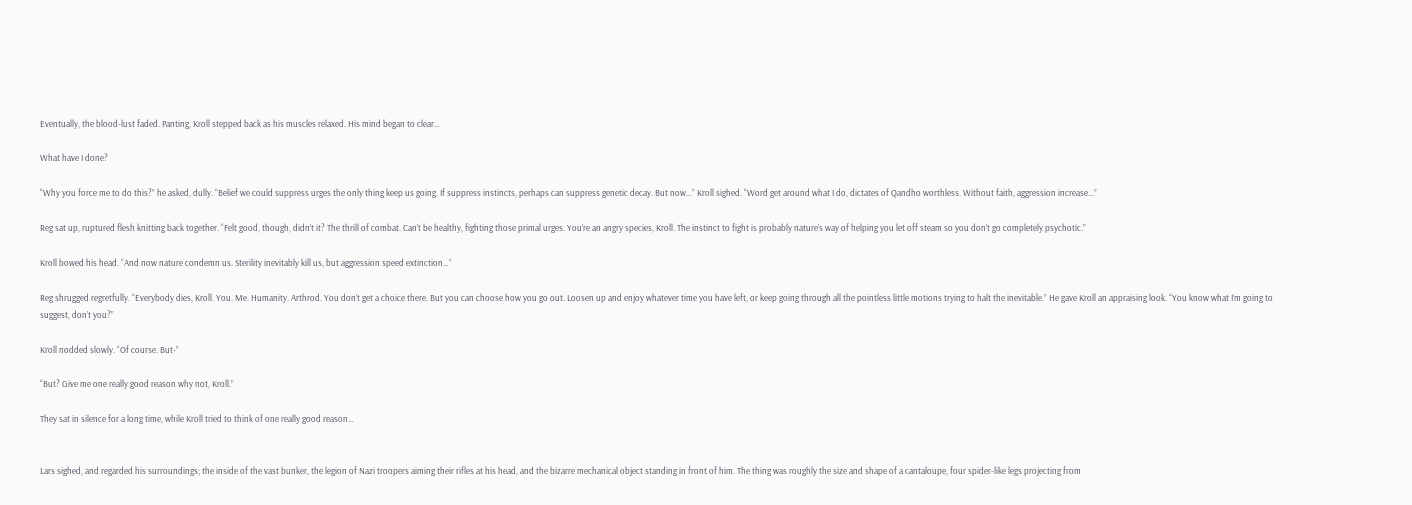Eventually, the blood-lust faded. Panting, Kroll stepped back as his muscles relaxed. His mind began to clear…

What have I done?

“Why you force me to do this?” he asked, dully. “Belief we could suppress urges the only thing keep us going. If suppress instincts, perhaps can suppress genetic decay. But now…” Kroll sighed. “Word get around what I do, dictates of Qandho worthless. Without faith, aggression increase…”

Reg sat up, ruptured flesh knitting back together. “Felt good, though, didn’t it? The thrill of combat. Can’t be healthy, fighting those primal urges. You’re an angry species, Kroll. The instinct to fight is probably nature’s way of helping you let off steam so you don’t go completely psychotic.”

Kroll bowed his head. “And now nature condemn us. Sterility inevitably kill us, but aggression speed extinction…”

Reg shrugged regretfully. “Everybody dies, Kroll. You. Me. Humanity. Arthrod. You don’t get a choice there. But you can choose how you go out. Loosen up and enjoy whatever time you have left, or keep going through all the pointless little motions trying to halt the inevitable.” He gave Kroll an appraising look. “You know what I’m going to suggest, don’t you?”

Kroll nodded slowly. “Of course. But-”

“But? Give me one really good reason why not, Kroll.”

They sat in silence for a long time, while Kroll tried to think of one really good reason…


Lars sighed, and regarded his surroundings; the inside of the vast bunker, the legion of Nazi troopers aiming their rifles at his head, and the bizarre mechanical object standing in front of him. The thing was roughly the size and shape of a cantaloupe, four spider-like legs projecting from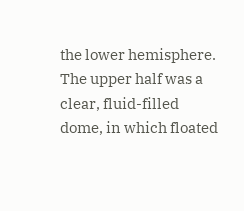the lower hemisphere. The upper half was a clear, fluid-filled dome, in which floated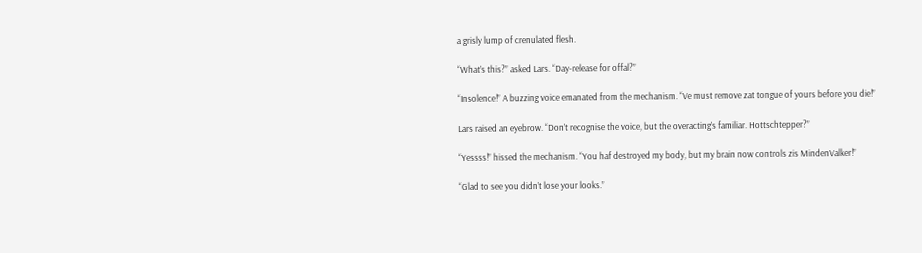a grisly lump of crenulated flesh.

“What’s this?” asked Lars. “Day-release for offal?”

“Insolence!” A buzzing voice emanated from the mechanism. “Ve must remove zat tongue of yours before you die!”

Lars raised an eyebrow. “Don’t recognise the voice, but the overacting’s familiar. Hottschtepper?”

“Yessss!” hissed the mechanism. “You haf destroyed my body, but my brain now controls zis MindenValker!”

“Glad to see you didn’t lose your looks.”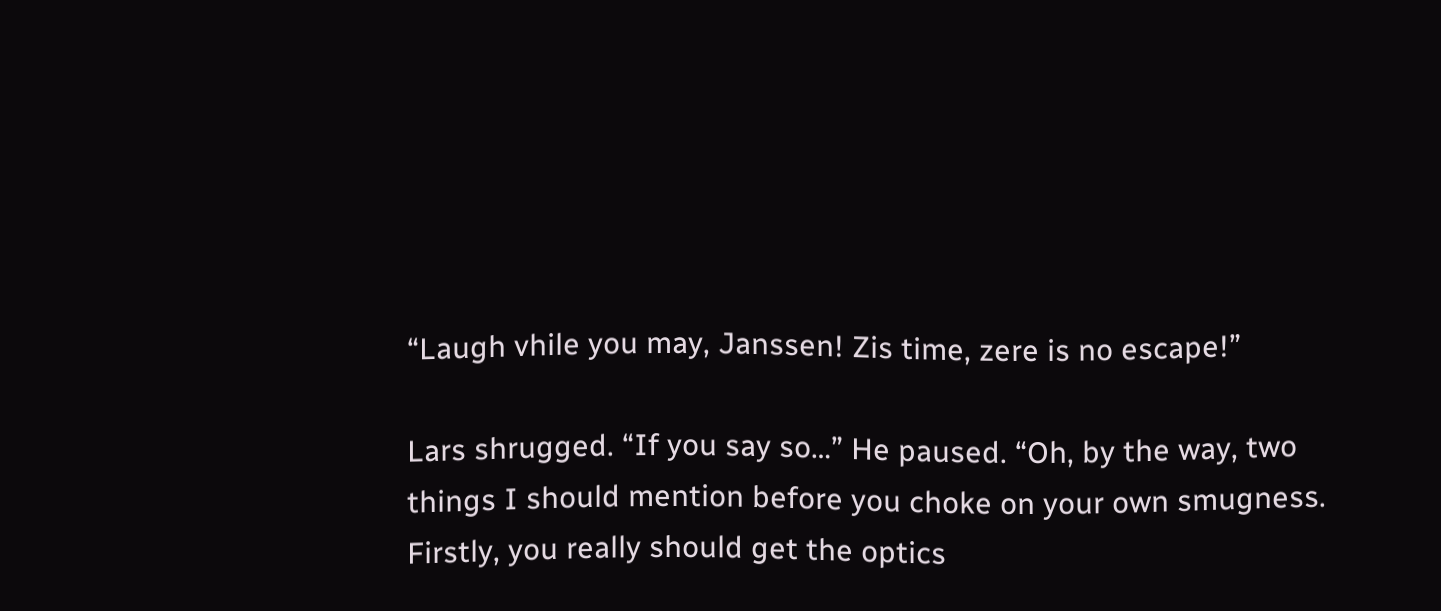“Laugh vhile you may, Janssen! Zis time, zere is no escape!”

Lars shrugged. “If you say so…” He paused. “Oh, by the way, two things I should mention before you choke on your own smugness. Firstly, you really should get the optics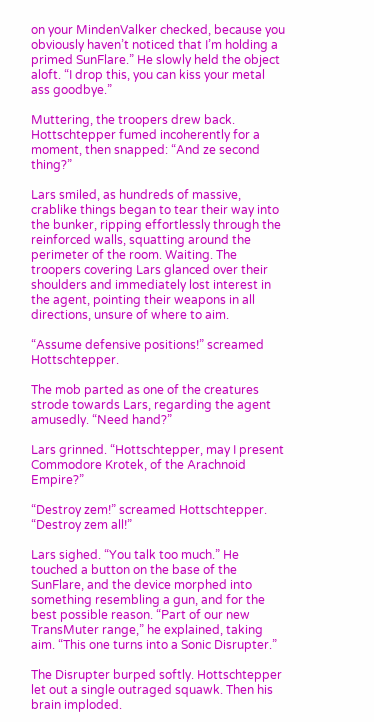on your MindenValker checked, because you obviously haven’t noticed that I’m holding a primed SunFlare.” He slowly held the object aloft. “I drop this, you can kiss your metal ass goodbye.”

Muttering, the troopers drew back. Hottschtepper fumed incoherently for a moment, then snapped: “And ze second thing?”

Lars smiled, as hundreds of massive, crablike things began to tear their way into the bunker, ripping effortlessly through the reinforced walls, squatting around the perimeter of the room. Waiting. The troopers covering Lars glanced over their shoulders and immediately lost interest in the agent, pointing their weapons in all directions, unsure of where to aim.

“Assume defensive positions!” screamed Hottschtepper.

The mob parted as one of the creatures strode towards Lars, regarding the agent amusedly. “Need hand?”

Lars grinned. “Hottschtepper, may I present Commodore Krotek, of the Arachnoid Empire?”

“Destroy zem!” screamed Hottschtepper. “Destroy zem all!”

Lars sighed. “You talk too much.” He touched a button on the base of the SunFlare, and the device morphed into something resembling a gun, and for the best possible reason. “Part of our new TransMuter range,” he explained, taking aim. “This one turns into a Sonic Disrupter.”

The Disrupter burped softly. Hottschtepper let out a single outraged squawk. Then his brain imploded.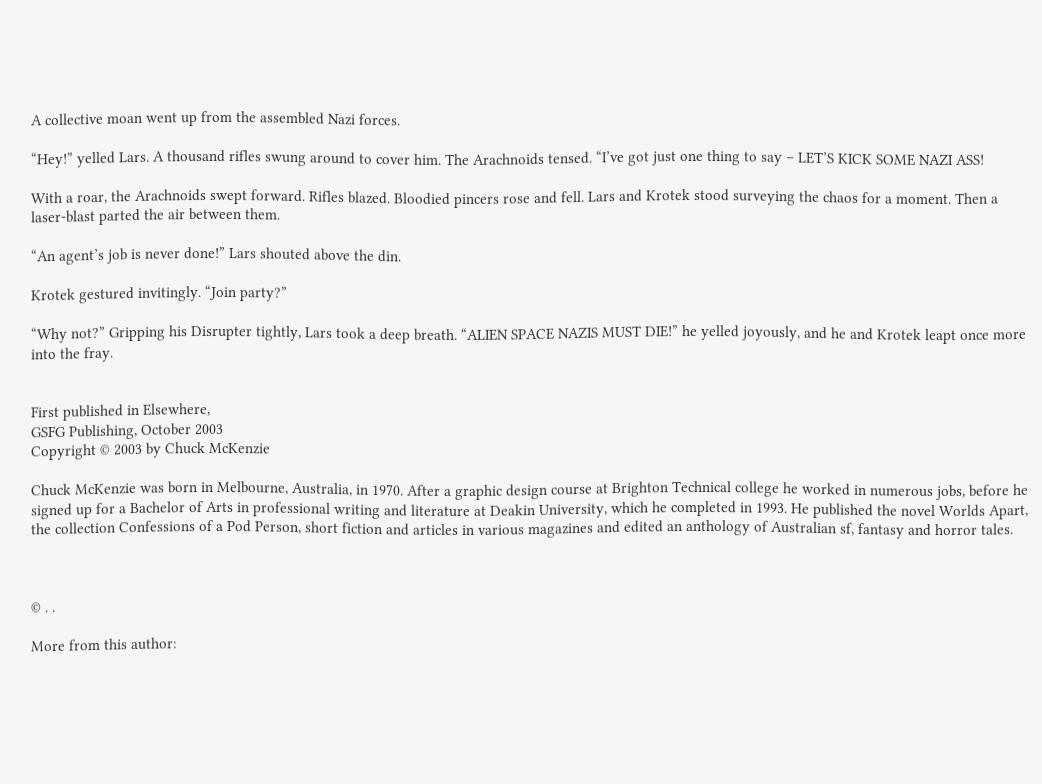A collective moan went up from the assembled Nazi forces.

“Hey!” yelled Lars. A thousand rifles swung around to cover him. The Arachnoids tensed. “I’ve got just one thing to say – LET’S KICK SOME NAZI ASS!

With a roar, the Arachnoids swept forward. Rifles blazed. Bloodied pincers rose and fell. Lars and Krotek stood surveying the chaos for a moment. Then a laser-blast parted the air between them.

“An agent’s job is never done!” Lars shouted above the din.

Krotek gestured invitingly. “Join party?”

“Why not?” Gripping his Disrupter tightly, Lars took a deep breath. “ALIEN SPACE NAZIS MUST DIE!” he yelled joyously, and he and Krotek leapt once more into the fray.


First published in Elsewhere,
GSFG Publishing, October 2003
Copyright © 2003 by Chuck McKenzie

Chuck McKenzie was born in Melbourne, Australia, in 1970. After a graphic design course at Brighton Technical college he worked in numerous jobs, before he signed up for a Bachelor of Arts in professional writing and literature at Deakin University, which he completed in 1993. He published the novel Worlds Apart, the collection Confessions of a Pod Person, short fiction and articles in various magazines and edited an anthology of Australian sf, fantasy and horror tales.



© . .

More from this author: